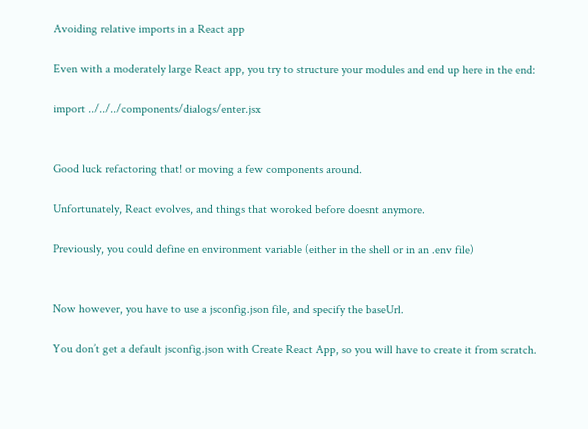Avoiding relative imports in a React app

Even with a moderately large React app, you try to structure your modules and end up here in the end:

import ../../../components/dialogs/enter.jsx


Good luck refactoring that! or moving a few components around.

Unfortunately, React evolves, and things that woroked before doesnt anymore.

Previously, you could define en environment variable (either in the shell or in an .env file)


Now however, you have to use a jsconfig.json file, and specify the baseUrl.

You don’t get a default jsconfig.json with Create React App, so you will have to create it from scratch.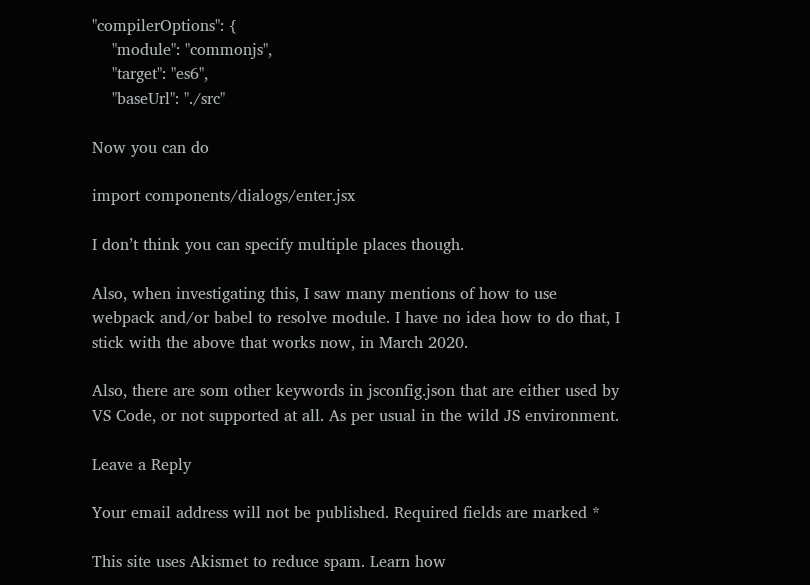"compilerOptions": {
    "module": "commonjs",
    "target": "es6",
    "baseUrl": "./src"

Now you can do

import components/dialogs/enter.jsx

I don’t think you can specify multiple places though.

Also, when investigating this, I saw many mentions of how to use webpack and/or babel to resolve module. I have no idea how to do that, I stick with the above that works now, in March 2020.

Also, there are som other keywords in jsconfig.json that are either used by VS Code, or not supported at all. As per usual in the wild JS environment.

Leave a Reply

Your email address will not be published. Required fields are marked *

This site uses Akismet to reduce spam. Learn how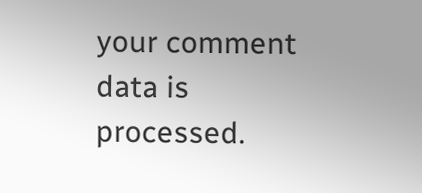your comment data is processed.